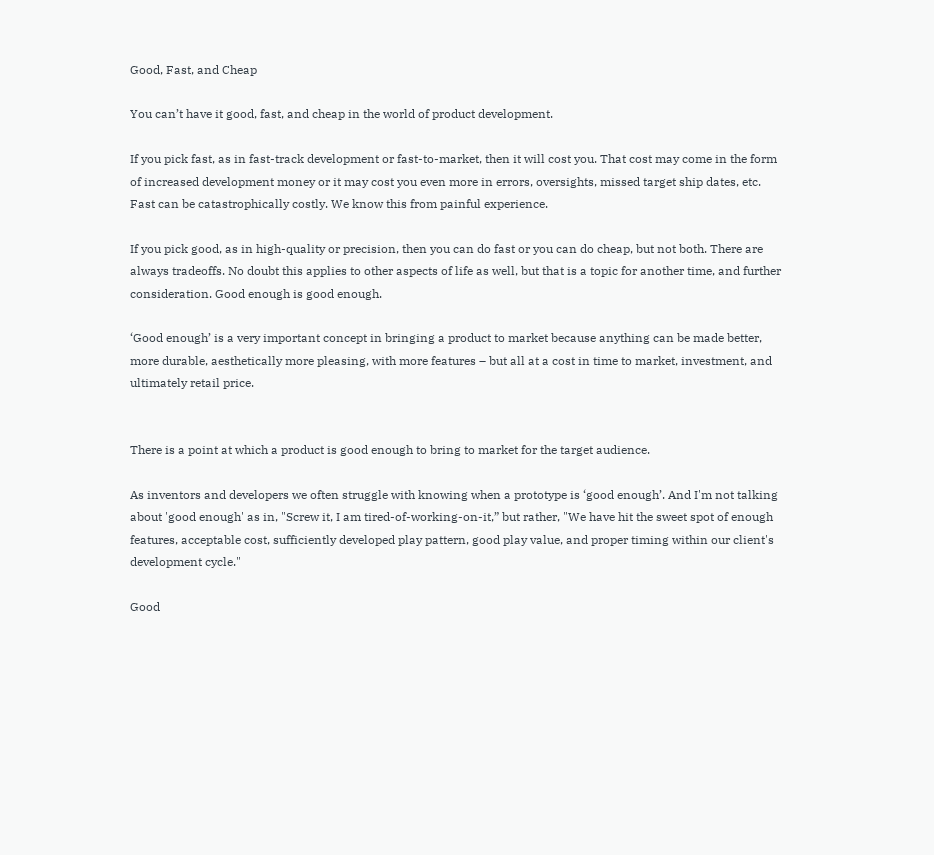Good, Fast, and Cheap

You can’t have it good, fast, and cheap in the world of product development.

If you pick fast, as in fast-track development or fast-to-market, then it will cost you. That cost may come in the form of increased development money or it may cost you even more in errors, oversights, missed target ship dates, etc. Fast can be catastrophically costly. We know this from painful experience.

If you pick good, as in high-quality or precision, then you can do fast or you can do cheap, but not both. There are always tradeoffs. No doubt this applies to other aspects of life as well, but that is a topic for another time, and further consideration. Good enough is good enough.

‘Good enough’ is a very important concept in bringing a product to market because anything can be made better, more durable, aesthetically more pleasing, with more features – but all at a cost in time to market, investment, and ultimately retail price.


There is a point at which a product is good enough to bring to market for the target audience.

As inventors and developers we often struggle with knowing when a prototype is ‘good enough’. And I'm not talking about 'good enough' as in, "Screw it, I am tired-of-working-on-it,” but rather, "We have hit the sweet spot of enough features, acceptable cost, sufficiently developed play pattern, good play value, and proper timing within our client's development cycle."

Good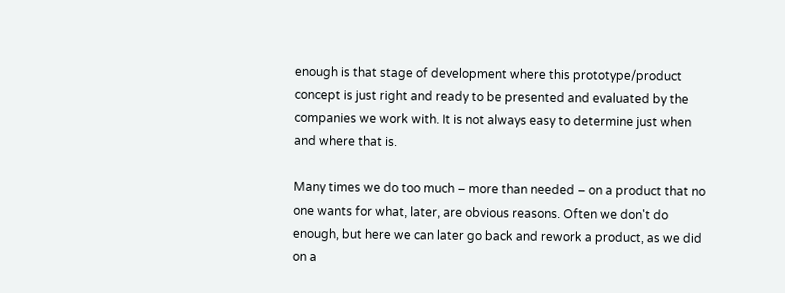enough is that stage of development where this prototype/product concept is just right and ready to be presented and evaluated by the companies we work with. It is not always easy to determine just when and where that is.

Many times we do too much – more than needed – on a product that no one wants for what, later, are obvious reasons. Often we don't do enough, but here we can later go back and rework a product, as we did on a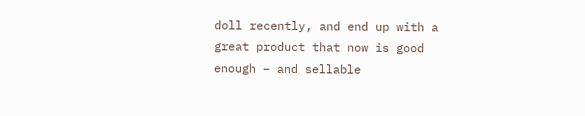doll recently, and end up with a great product that now is good enough – and sellable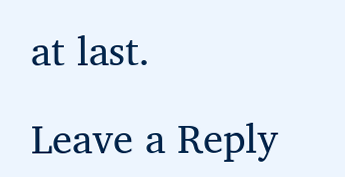at last.

Leave a Reply